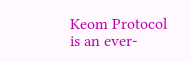Keom Protocol is an ever-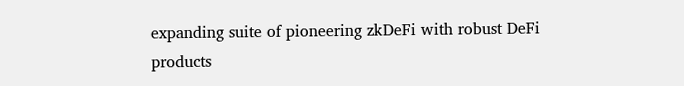expanding suite of pioneering zkDeFi with robust DeFi products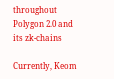throughout Polygon 2.0 and its zk-chains

Currently, Keom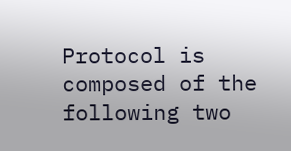Protocol is composed of the following two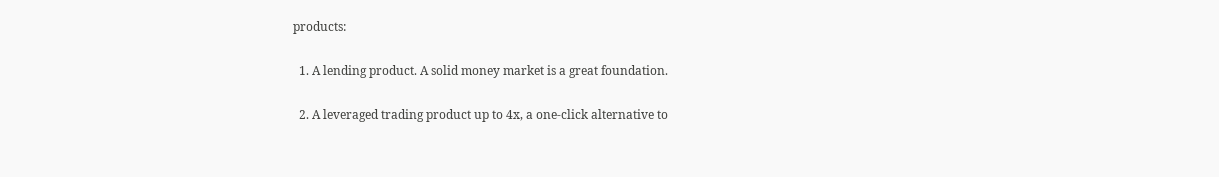products:

  1. A lending product. A solid money market is a great foundation.

  2. A leveraged trading product up to 4x, a one-click alternative to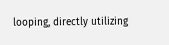looping, directly utilizing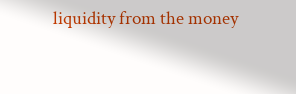liquidity from the money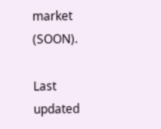market (SOON).

Last updated